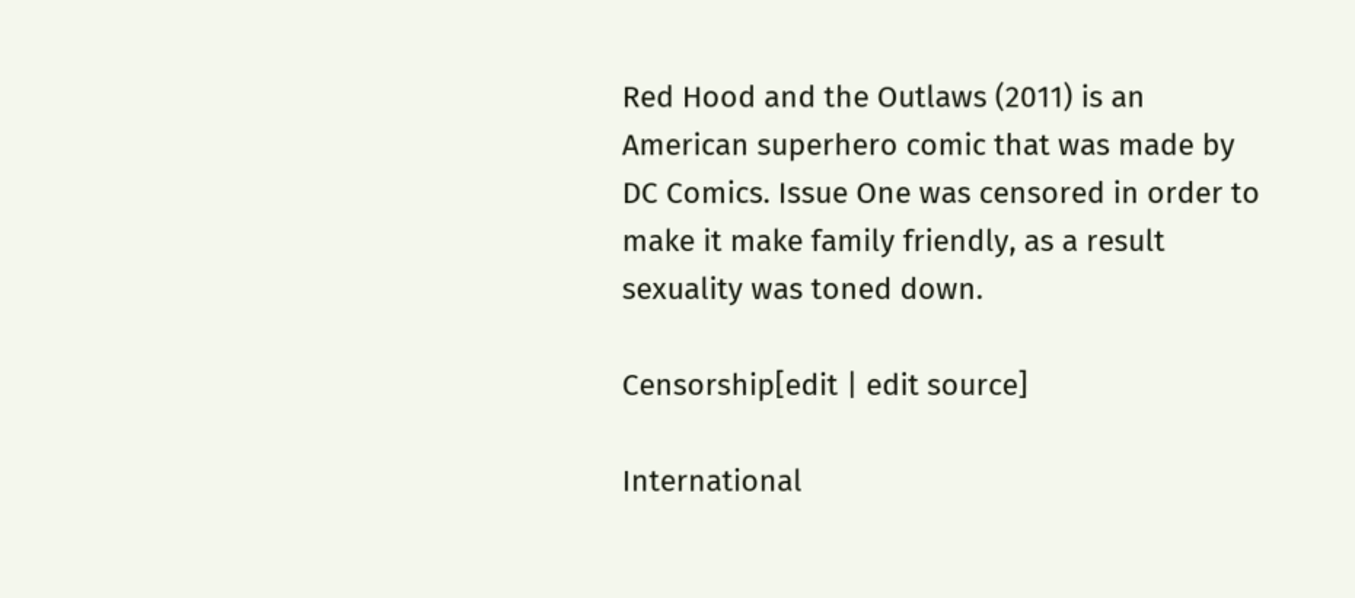Red Hood and the Outlaws (2011) is an American superhero comic that was made by DC Comics. Issue One was censored in order to make it make family friendly, as a result sexuality was toned down.

Censorship[edit | edit source]

International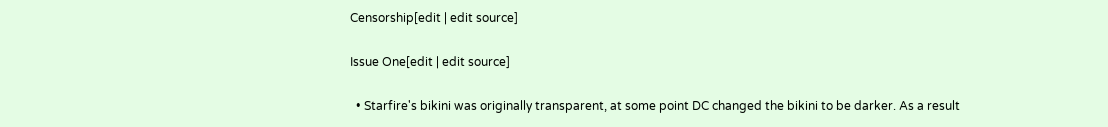Censorship[edit | edit source]

Issue One[edit | edit source]

  • Starfire's bikini was originally transparent, at some point DC changed the bikini to be darker. As a result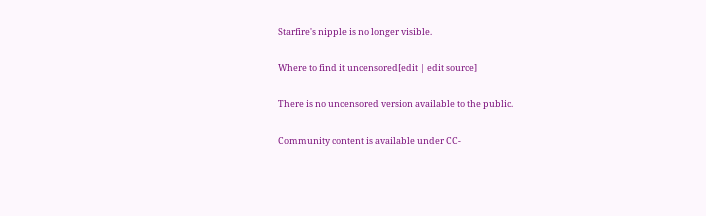Starfire's nipple is no longer visible.

Where to find it uncensored[edit | edit source]

There is no uncensored version available to the public.

Community content is available under CC-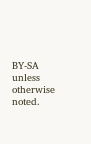BY-SA unless otherwise noted.